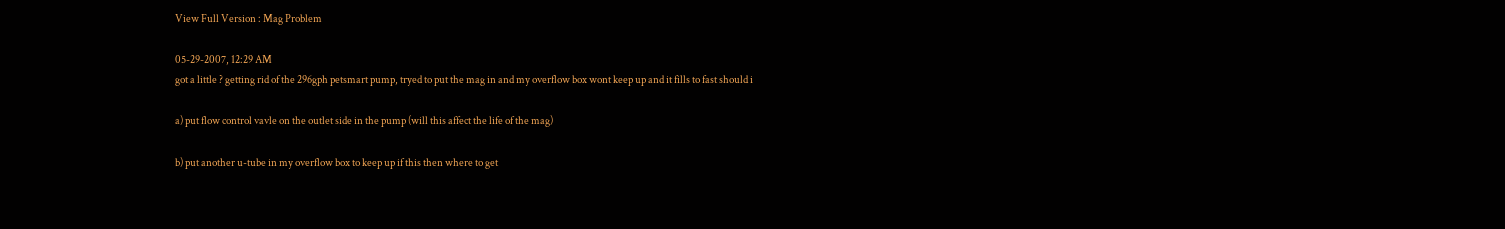View Full Version : Mag Problem

05-29-2007, 12:29 AM
got a little ? getting rid of the 296gph petsmart pump, tryed to put the mag in and my overflow box wont keep up and it fills to fast should i

a) put flow control vavle on the outlet side in the pump (will this affect the life of the mag)

b) put another u-tube in my overflow box to keep up if this then where to get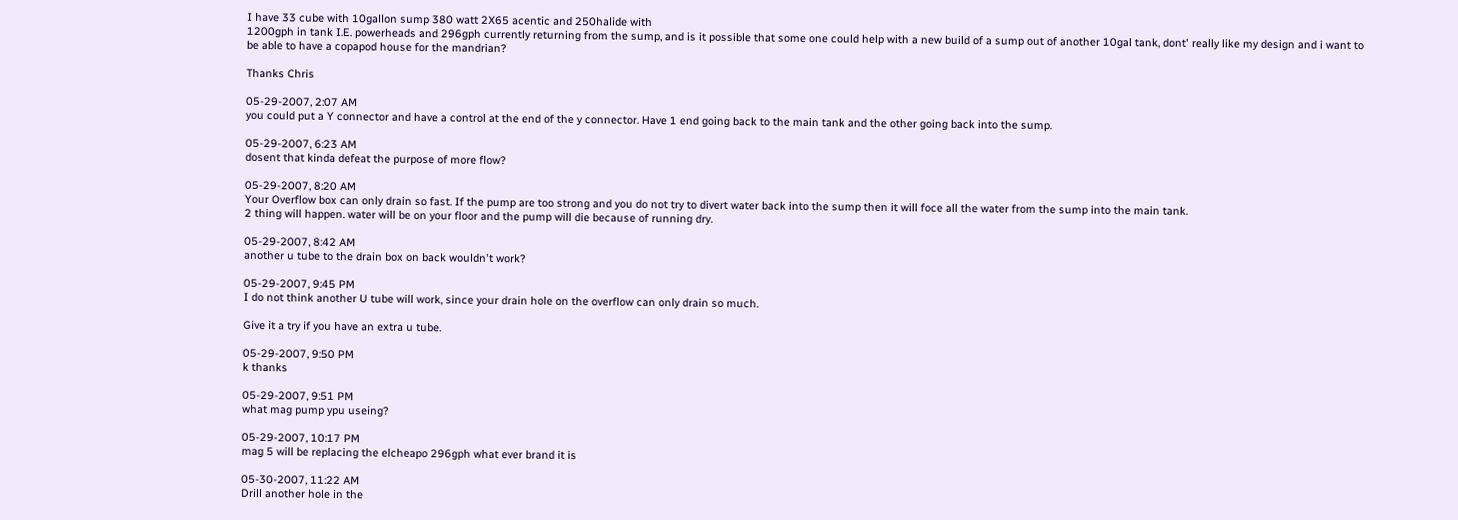I have 33 cube with 10gallon sump 380 watt 2X65 acentic and 250halide with
1200gph in tank I.E. powerheads and 296gph currently returning from the sump, and is it possible that some one could help with a new build of a sump out of another 10gal tank, dont' really like my design and i want to be able to have a copapod house for the mandrian?

Thanks Chris

05-29-2007, 2:07 AM
you could put a Y connector and have a control at the end of the y connector. Have 1 end going back to the main tank and the other going back into the sump.

05-29-2007, 6:23 AM
dosent that kinda defeat the purpose of more flow?

05-29-2007, 8:20 AM
Your Overflow box can only drain so fast. If the pump are too strong and you do not try to divert water back into the sump then it will foce all the water from the sump into the main tank.
2 thing will happen. water will be on your floor and the pump will die because of running dry.

05-29-2007, 8:42 AM
another u tube to the drain box on back wouldn't work?

05-29-2007, 9:45 PM
I do not think another U tube will work, since your drain hole on the overflow can only drain so much.

Give it a try if you have an extra u tube.

05-29-2007, 9:50 PM
k thanks

05-29-2007, 9:51 PM
what mag pump ypu useing?

05-29-2007, 10:17 PM
mag 5 will be replacing the elcheapo 296gph what ever brand it is

05-30-2007, 11:22 AM
Drill another hole in the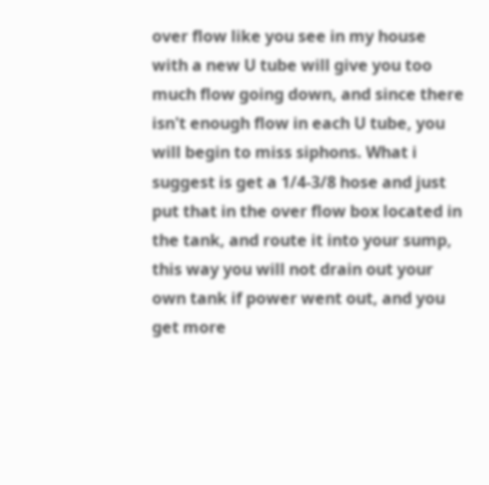over flow like you see in my house with a new U tube will give you too much flow going down, and since there isn't enough flow in each U tube, you will begin to miss siphons. What i suggest is get a 1/4-3/8 hose and just put that in the over flow box located in the tank, and route it into your sump, this way you will not drain out your own tank if power went out, and you get more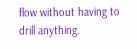flow without having to drill anything.